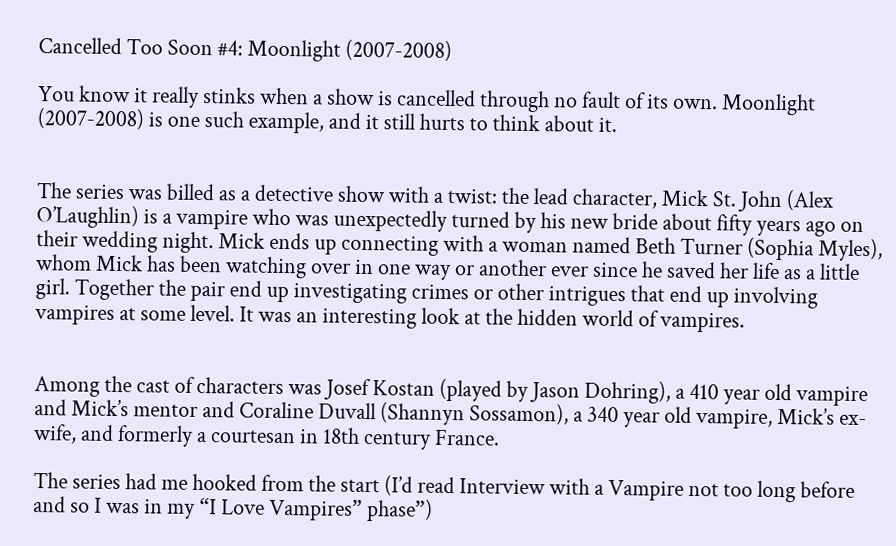Cancelled Too Soon #4: Moonlight (2007-2008)

You know it really stinks when a show is cancelled through no fault of its own. Moonlight (2007-2008) is one such example, and it still hurts to think about it.


The series was billed as a detective show with a twist: the lead character, Mick St. John (Alex O’Laughlin) is a vampire who was unexpectedly turned by his new bride about fifty years ago on their wedding night. Mick ends up connecting with a woman named Beth Turner (Sophia Myles), whom Mick has been watching over in one way or another ever since he saved her life as a little girl. Together the pair end up investigating crimes or other intrigues that end up involving vampires at some level. It was an interesting look at the hidden world of vampires.


Among the cast of characters was Josef Kostan (played by Jason Dohring), a 410 year old vampire and Mick’s mentor and Coraline Duvall (Shannyn Sossamon), a 340 year old vampire, Mick’s ex-wife, and formerly a courtesan in 18th century France.

The series had me hooked from the start (I’d read Interview with a Vampire not too long before and so I was in my “I Love Vampires” phase”)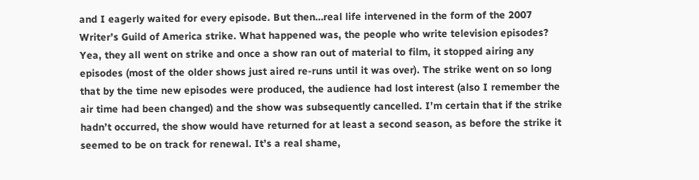and I eagerly waited for every episode. But then…real life intervened in the form of the 2007 Writer’s Guild of America strike. What happened was, the people who write television episodes? Yea, they all went on strike and once a show ran out of material to film, it stopped airing any episodes (most of the older shows just aired re-runs until it was over). The strike went on so long that by the time new episodes were produced, the audience had lost interest (also I remember the air time had been changed) and the show was subsequently cancelled. I’m certain that if the strike hadn’t occurred, the show would have returned for at least a second season, as before the strike it seemed to be on track for renewal. It’s a real shame,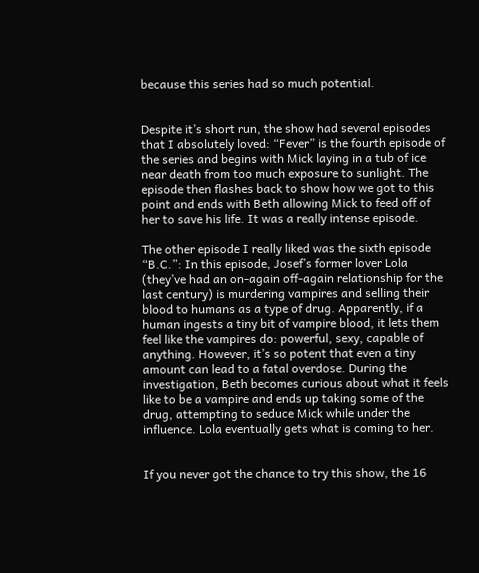because this series had so much potential.


Despite it’s short run, the show had several episodes that I absolutely loved: “Fever” is the fourth episode of the series and begins with Mick laying in a tub of ice near death from too much exposure to sunlight. The episode then flashes back to show how we got to this point and ends with Beth allowing Mick to feed off of her to save his life. It was a really intense episode.

The other episode I really liked was the sixth episode “B.C.”: In this episode, Josef’s former lover Lola (they’ve had an on-again off-again relationship for the last century) is murdering vampires and selling their blood to humans as a type of drug. Apparently, if a human ingests a tiny bit of vampire blood, it lets them feel like the vampires do: powerful, sexy, capable of anything. However, it’s so potent that even a tiny amount can lead to a fatal overdose. During the investigation, Beth becomes curious about what it feels like to be a vampire and ends up taking some of the drug, attempting to seduce Mick while under the influence. Lola eventually gets what is coming to her.


If you never got the chance to try this show, the 16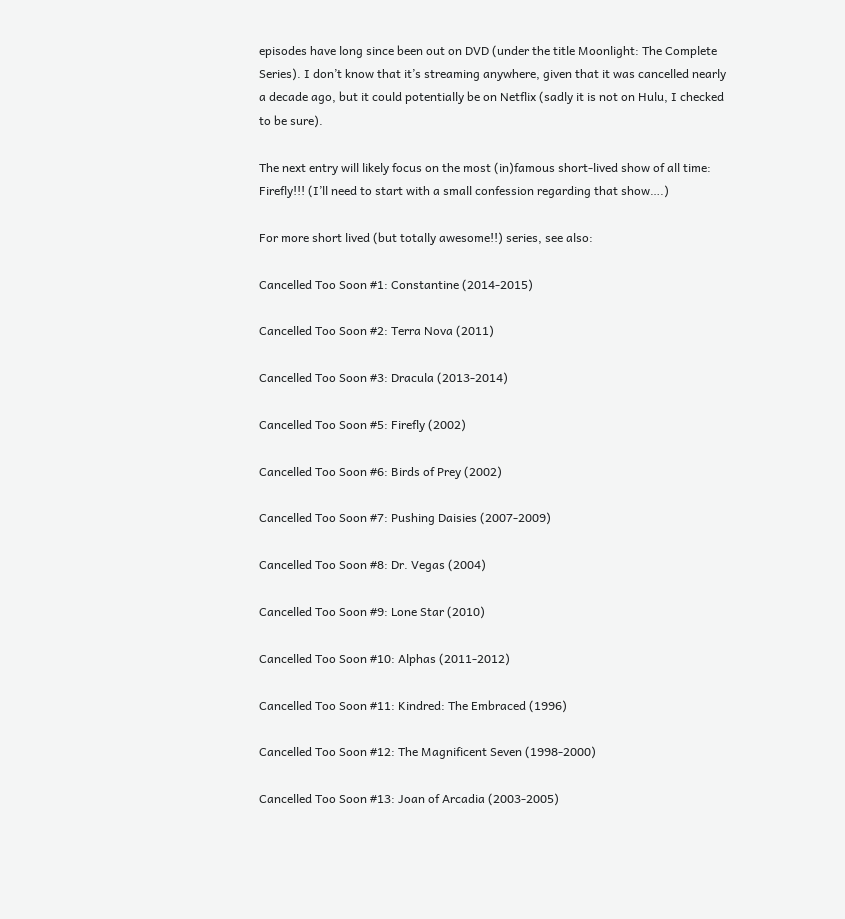episodes have long since been out on DVD (under the title Moonlight: The Complete Series). I don’t know that it’s streaming anywhere, given that it was cancelled nearly a decade ago, but it could potentially be on Netflix (sadly it is not on Hulu, I checked to be sure).

The next entry will likely focus on the most (in)famous short-lived show of all time: Firefly!!! (I’ll need to start with a small confession regarding that show….)

For more short lived (but totally awesome!!) series, see also:

Cancelled Too Soon #1: Constantine (2014-2015)

Cancelled Too Soon #2: Terra Nova (2011)

Cancelled Too Soon #3: Dracula (2013-2014)

Cancelled Too Soon #5: Firefly (2002)

Cancelled Too Soon #6: Birds of Prey (2002)

Cancelled Too Soon #7: Pushing Daisies (2007-2009)

Cancelled Too Soon #8: Dr. Vegas (2004)

Cancelled Too Soon #9: Lone Star (2010)

Cancelled Too Soon #10: Alphas (2011-2012)

Cancelled Too Soon #11: Kindred: The Embraced (1996)

Cancelled Too Soon #12: The Magnificent Seven (1998-2000)

Cancelled Too Soon #13: Joan of Arcadia (2003-2005)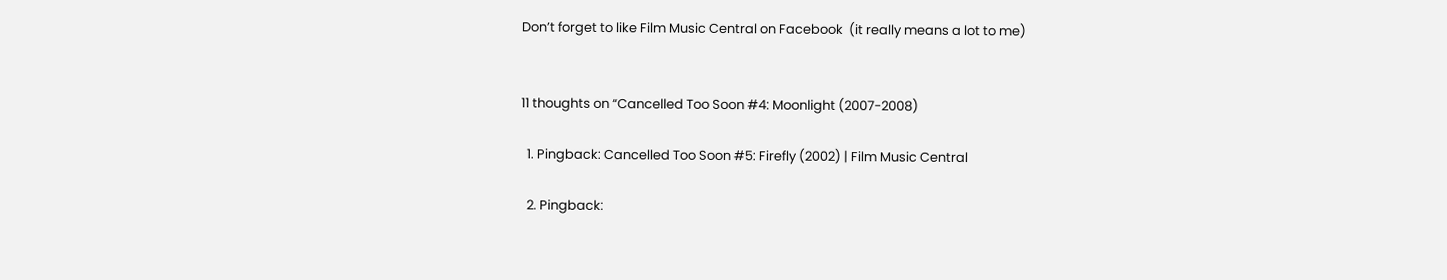Don’t forget to like Film Music Central on Facebook  (it really means a lot to me)


11 thoughts on “Cancelled Too Soon #4: Moonlight (2007-2008)

  1. Pingback: Cancelled Too Soon #5: Firefly (2002) | Film Music Central

  2. Pingback: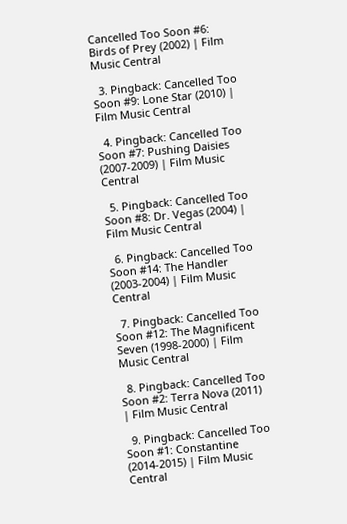Cancelled Too Soon #6: Birds of Prey (2002) | Film Music Central

  3. Pingback: Cancelled Too Soon #9: Lone Star (2010) | Film Music Central

  4. Pingback: Cancelled Too Soon #7: Pushing Daisies (2007-2009) | Film Music Central

  5. Pingback: Cancelled Too Soon #8: Dr. Vegas (2004) | Film Music Central

  6. Pingback: Cancelled Too Soon #14: The Handler (2003-2004) | Film Music Central

  7. Pingback: Cancelled Too Soon #12: The Magnificent Seven (1998-2000) | Film Music Central

  8. Pingback: Cancelled Too Soon #2: Terra Nova (2011) | Film Music Central

  9. Pingback: Cancelled Too Soon #1: Constantine (2014-2015) | Film Music Central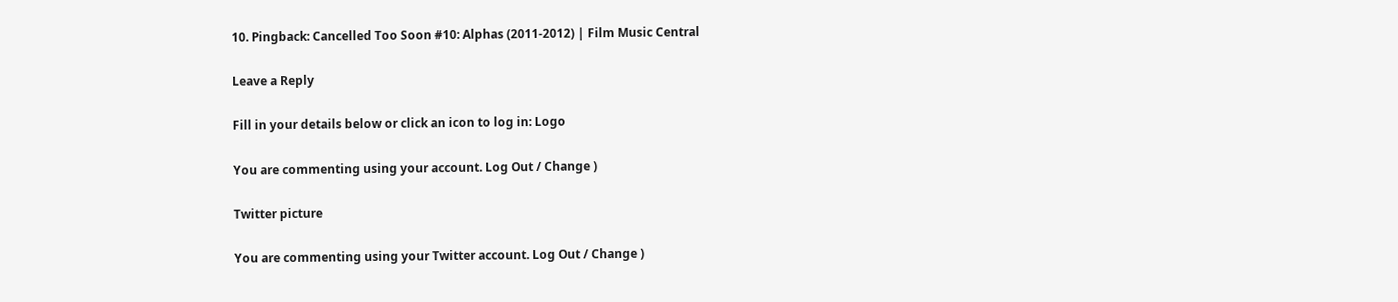10. Pingback: Cancelled Too Soon #10: Alphas (2011-2012) | Film Music Central

Leave a Reply

Fill in your details below or click an icon to log in: Logo

You are commenting using your account. Log Out / Change )

Twitter picture

You are commenting using your Twitter account. Log Out / Change )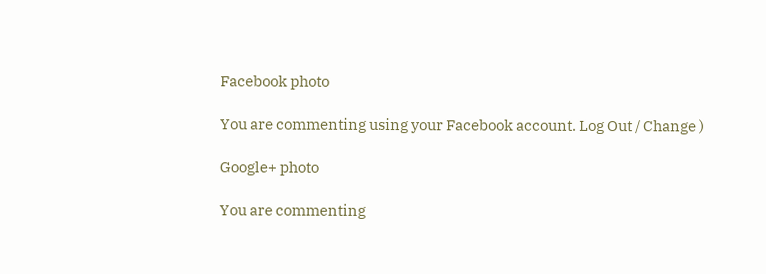Facebook photo

You are commenting using your Facebook account. Log Out / Change )

Google+ photo

You are commenting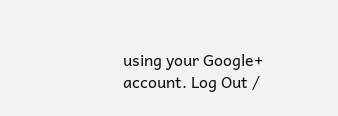using your Google+ account. Log Out /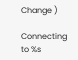Change )

Connecting to %s